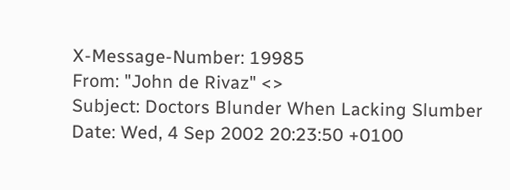X-Message-Number: 19985
From: "John de Rivaz" <>
Subject: Doctors Blunder When Lacking Slumber
Date: Wed, 4 Sep 2002 20:23:50 +0100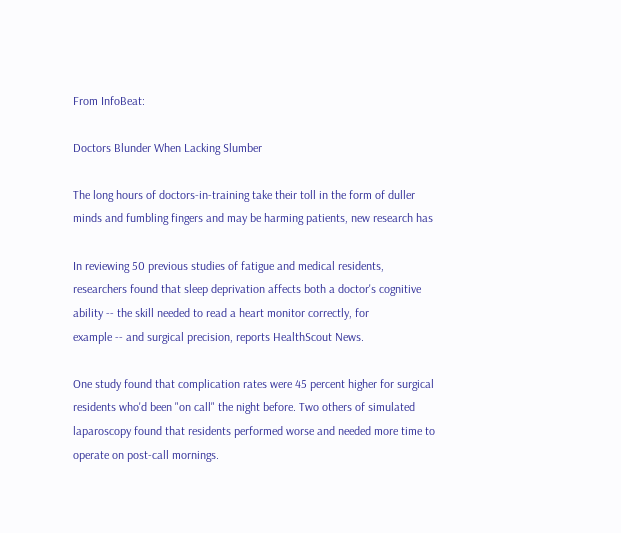From InfoBeat:

Doctors Blunder When Lacking Slumber

The long hours of doctors-in-training take their toll in the form of duller
minds and fumbling fingers and may be harming patients, new research has

In reviewing 50 previous studies of fatigue and medical residents,
researchers found that sleep deprivation affects both a doctor's cognitive
ability -- the skill needed to read a heart monitor correctly, for
example -- and surgical precision, reports HealthScout News.

One study found that complication rates were 45 percent higher for surgical
residents who'd been "on call" the night before. Two others of simulated
laparoscopy found that residents performed worse and needed more time to
operate on post-call mornings.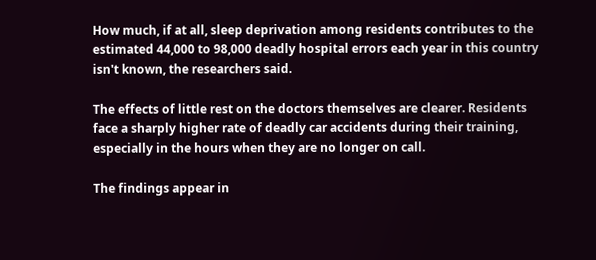How much, if at all, sleep deprivation among residents contributes to the
estimated 44,000 to 98,000 deadly hospital errors each year in this country
isn't known, the researchers said.

The effects of little rest on the doctors themselves are clearer. Residents
face a sharply higher rate of deadly car accidents during their training,
especially in the hours when they are no longer on call.

The findings appear in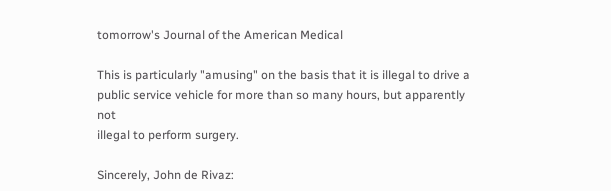tomorrow's Journal of the American Medical

This is particularly "amusing" on the basis that it is illegal to drive a
public service vehicle for more than so many hours, but apparently not
illegal to perform surgery.

Sincerely, John de Rivaz: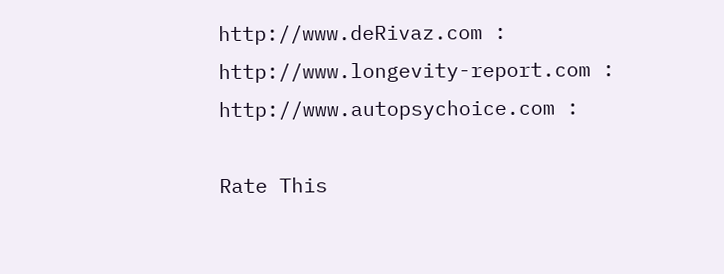http://www.deRivaz.com :
http://www.longevity-report.com : http://www.autopsychoice.com :

Rate This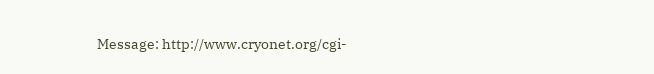Message: http://www.cryonet.org/cgi-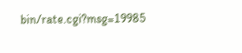bin/rate.cgi?msg=19985